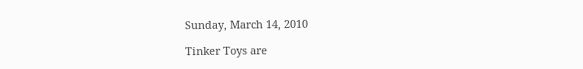Sunday, March 14, 2010

Tinker Toys are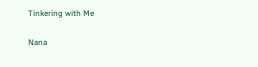Tinkering with Me

Nana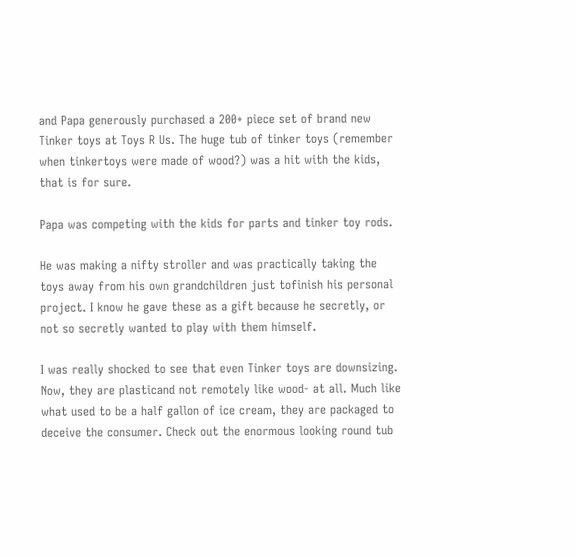and Papa generously purchased a 200+ piece set of brand new Tinker toys at Toys R Us. The huge tub of tinker toys (remember when tinkertoys were made of wood?) was a hit with the kids, that is for sure.

Papa was competing with the kids for parts and tinker toy rods.

He was making a nifty stroller and was practically taking the toys away from his own grandchildren just tofinish his personal project. I know he gave these as a gift because he secretly, or not so secretly wanted to play with them himself.

I was really shocked to see that even Tinker toys are downsizing. Now, they are plasticand not remotely like wood- at all. Much like what used to be a half gallon of ice cream, they are packaged to deceive the consumer. Check out the enormous looking round tub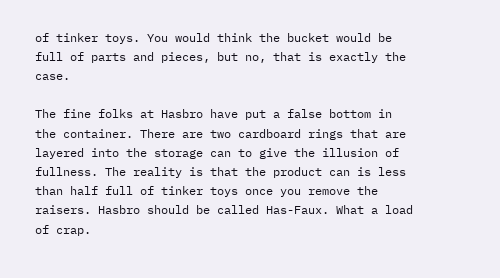of tinker toys. You would think the bucket would be full of parts and pieces, but no, that is exactly the case.

The fine folks at Hasbro have put a false bottom in the container. There are two cardboard rings that are layered into the storage can to give the illusion of fullness. The reality is that the product can is less than half full of tinker toys once you remove the raisers. Hasbro should be called Has-Faux. What a load of crap.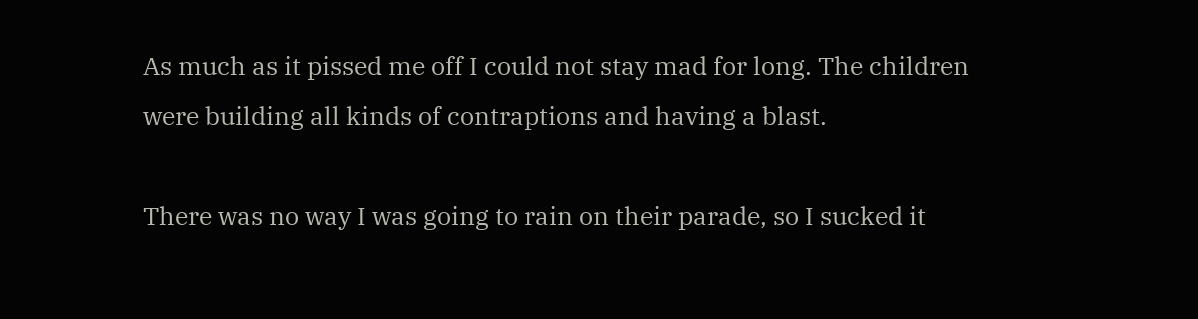As much as it pissed me off I could not stay mad for long. The children were building all kinds of contraptions and having a blast.

There was no way I was going to rain on their parade, so I sucked it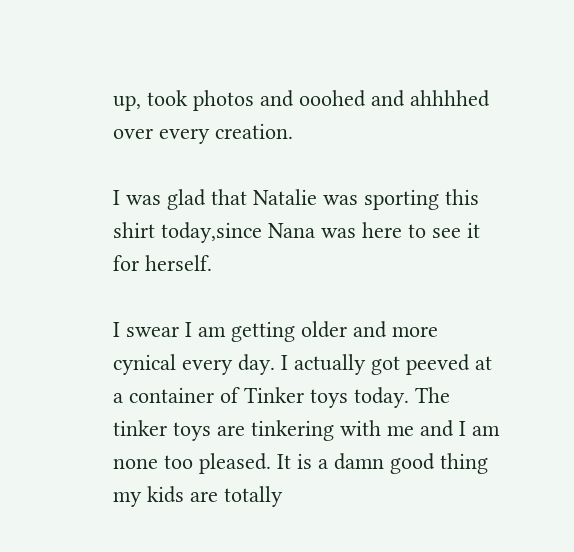up, took photos and ooohed and ahhhhed over every creation.

I was glad that Natalie was sporting this shirt today,since Nana was here to see it for herself.

I swear I am getting older and more cynical every day. I actually got peeved at a container of Tinker toys today. The tinker toys are tinkering with me and I am none too pleased. It is a damn good thing my kids are totally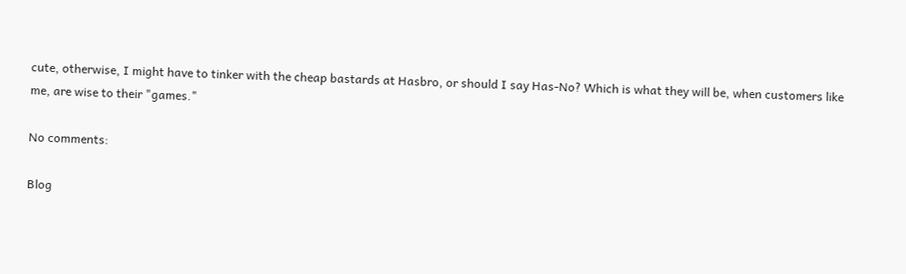cute, otherwise, I might have to tinker with the cheap bastards at Hasbro, or should I say Has-No? Which is what they will be, when customers like me, are wise to their "games."

No comments:

Blog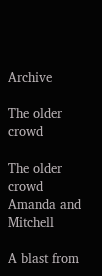Archive

The older crowd

The older crowd
Amanda and Mitchell

A blast from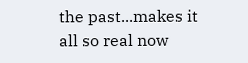the past...makes it all so real now